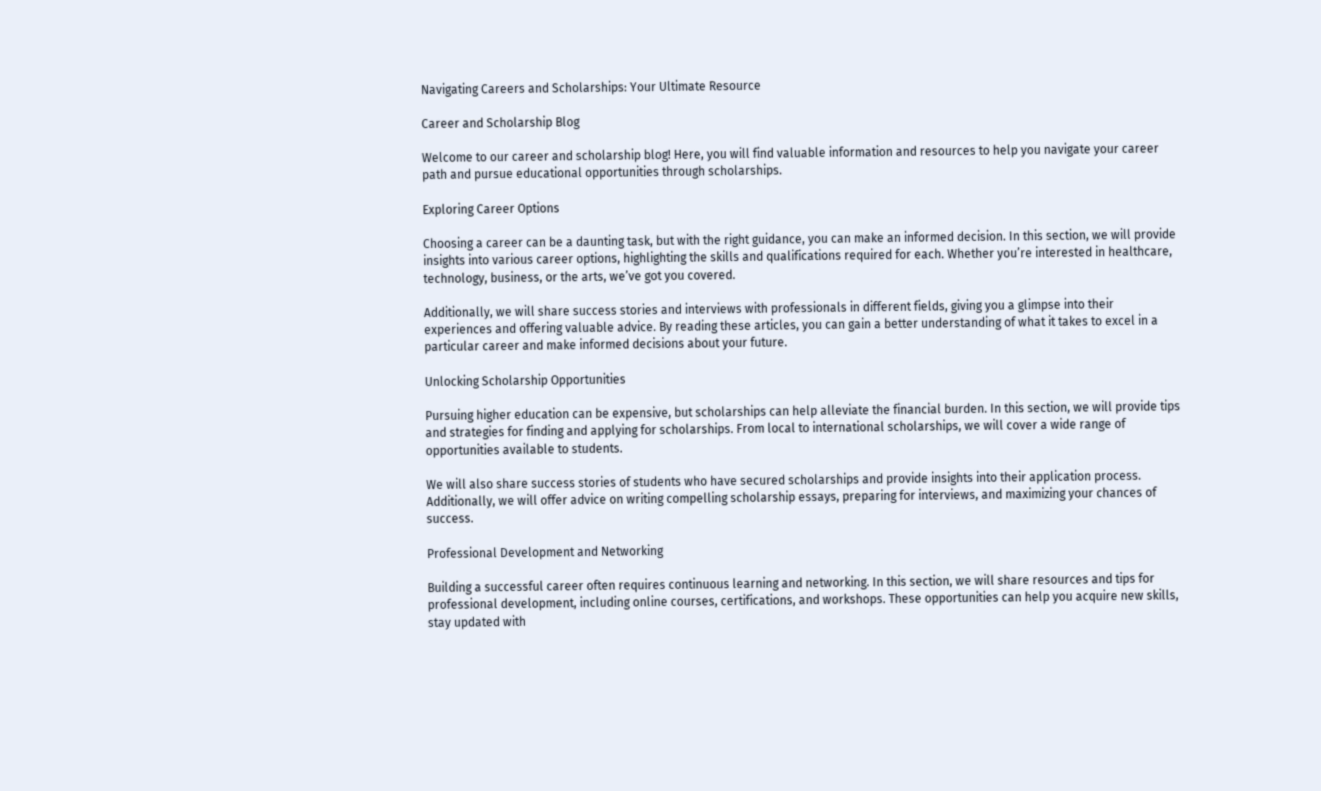Navigating Careers and Scholarships: Your Ultimate Resource

Career and Scholarship Blog

Welcome to our career and scholarship blog! Here, you will find valuable information and resources to help you navigate your career path and pursue educational opportunities through scholarships.

Exploring Career Options

Choosing a career can be a daunting task, but with the right guidance, you can make an informed decision. In this section, we will provide insights into various career options, highlighting the skills and qualifications required for each. Whether you’re interested in healthcare, technology, business, or the arts, we’ve got you covered.

Additionally, we will share success stories and interviews with professionals in different fields, giving you a glimpse into their experiences and offering valuable advice. By reading these articles, you can gain a better understanding of what it takes to excel in a particular career and make informed decisions about your future.

Unlocking Scholarship Opportunities

Pursuing higher education can be expensive, but scholarships can help alleviate the financial burden. In this section, we will provide tips and strategies for finding and applying for scholarships. From local to international scholarships, we will cover a wide range of opportunities available to students.

We will also share success stories of students who have secured scholarships and provide insights into their application process. Additionally, we will offer advice on writing compelling scholarship essays, preparing for interviews, and maximizing your chances of success.

Professional Development and Networking

Building a successful career often requires continuous learning and networking. In this section, we will share resources and tips for professional development, including online courses, certifications, and workshops. These opportunities can help you acquire new skills, stay updated with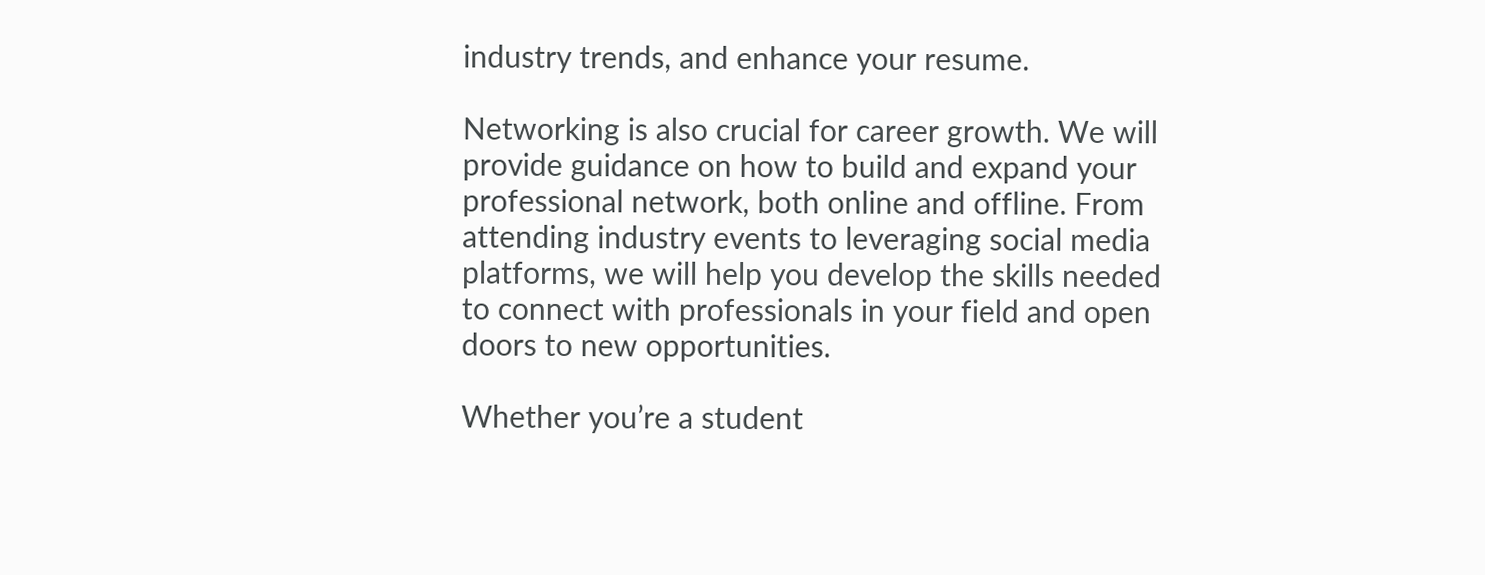industry trends, and enhance your resume.

Networking is also crucial for career growth. We will provide guidance on how to build and expand your professional network, both online and offline. From attending industry events to leveraging social media platforms, we will help you develop the skills needed to connect with professionals in your field and open doors to new opportunities.

Whether you’re a student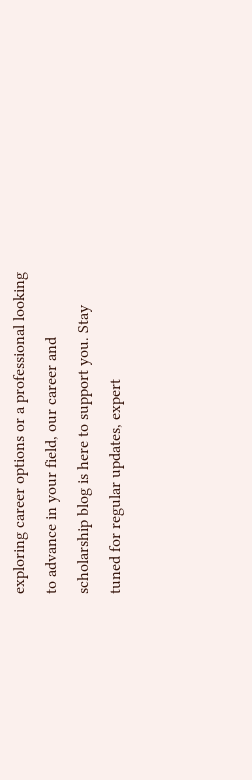exploring career options or a professional looking to advance in your field, our career and scholarship blog is here to support you. Stay tuned for regular updates, expert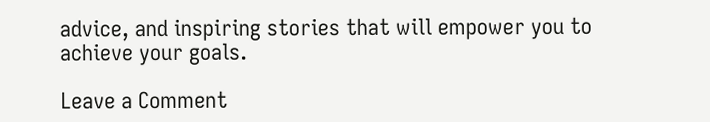advice, and inspiring stories that will empower you to achieve your goals.

Leave a Comment